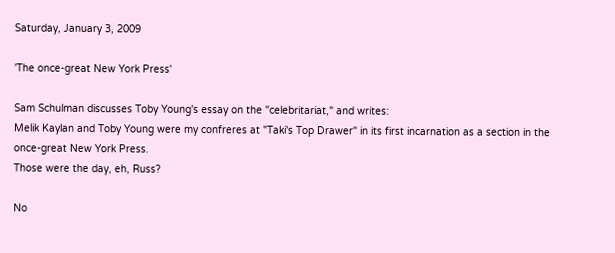Saturday, January 3, 2009

'The once-great New York Press'

Sam Schulman discusses Toby Young's essay on the "celebritariat," and writes:
Melik Kaylan and Toby Young were my confreres at "Taki's Top Drawer" in its first incarnation as a section in the once-great New York Press.
Those were the day, eh, Russ?

No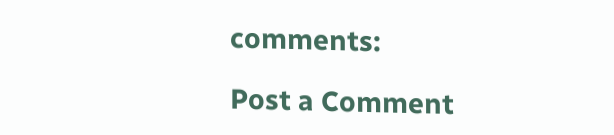comments:

Post a Comment